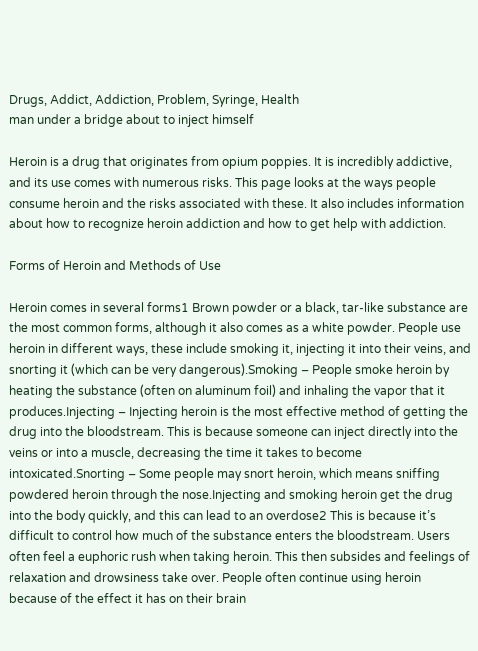Drugs, Addict, Addiction, Problem, Syringe, Health
man under a bridge about to inject himself

Heroin is a drug that originates from opium poppies. It is incredibly addictive, and its use comes with numerous risks. This page looks at the ways people consume heroin and the risks associated with these. It also includes information about how to recognize heroin addiction and how to get help with addiction.

Forms of Heroin and Methods of Use

Heroin comes in several forms1 Brown powder or a black, tar-like substance are the most common forms, although it also comes as a white powder. People use heroin in different ways, these include smoking it, injecting it into their veins, and snorting it (which can be very dangerous).Smoking – People smoke heroin by heating the substance (often on aluminum foil) and inhaling the vapor that it produces.Injecting – Injecting heroin is the most effective method of getting the drug into the bloodstream. This is because someone can inject directly into the veins or into a muscle, decreasing the time it takes to become intoxicated.Snorting – Some people may snort heroin, which means sniffing powdered heroin through the nose.Injecting and smoking heroin get the drug into the body quickly, and this can lead to an overdose2 This is because it’s difficult to control how much of the substance enters the bloodstream. Users often feel a euphoric rush when taking heroin. This then subsides and feelings of relaxation and drowsiness take over. People often continue using heroin because of the effect it has on their brain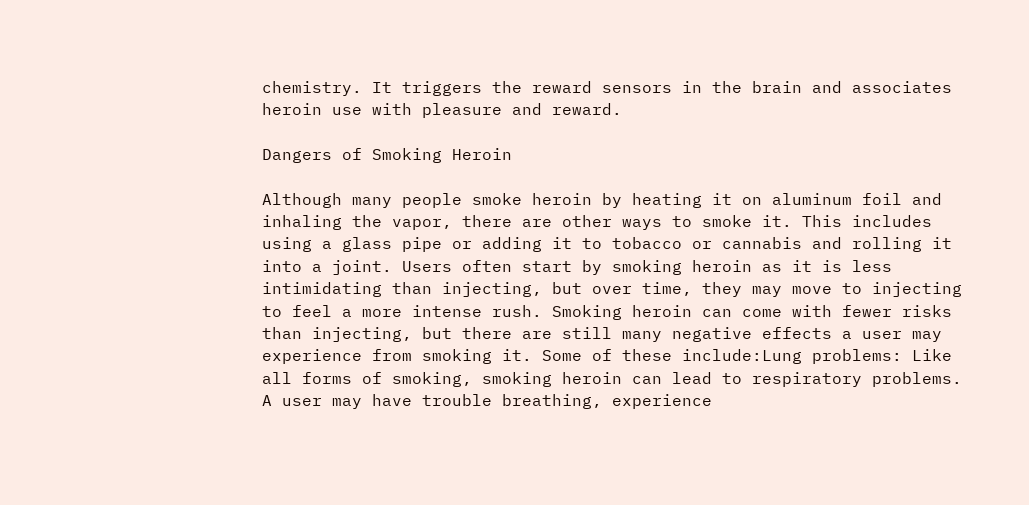chemistry. It triggers the reward sensors in the brain and associates heroin use with pleasure and reward.

Dangers of Smoking Heroin

Although many people smoke heroin by heating it on aluminum foil and inhaling the vapor, there are other ways to smoke it. This includes using a glass pipe or adding it to tobacco or cannabis and rolling it into a joint. Users often start by smoking heroin as it is less intimidating than injecting, but over time, they may move to injecting to feel a more intense rush. Smoking heroin can come with fewer risks than injecting, but there are still many negative effects a user may experience from smoking it. Some of these include:Lung problems: Like all forms of smoking, smoking heroin can lead to respiratory problems. A user may have trouble breathing, experience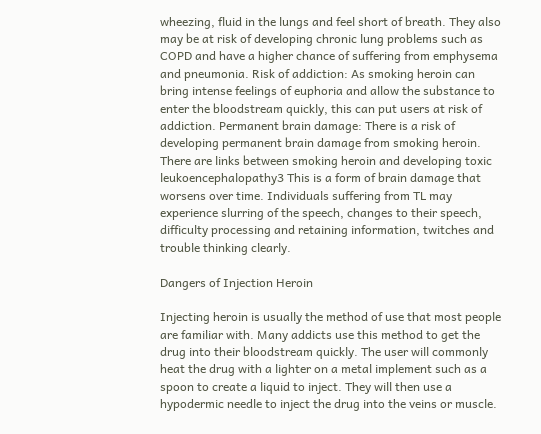wheezing, fluid in the lungs and feel short of breath. They also may be at risk of developing chronic lung problems such as COPD and have a higher chance of suffering from emphysema and pneumonia. Risk of addiction: As smoking heroin can bring intense feelings of euphoria and allow the substance to enter the bloodstream quickly, this can put users at risk of addiction. Permanent brain damage: There is a risk of developing permanent brain damage from smoking heroin. There are links between smoking heroin and developing toxic leukoencephalopathy3 This is a form of brain damage that worsens over time. Individuals suffering from TL may experience slurring of the speech, changes to their speech, difficulty processing and retaining information, twitches and trouble thinking clearly.

Dangers of Injection Heroin

Injecting heroin is usually the method of use that most people are familiar with. Many addicts use this method to get the drug into their bloodstream quickly. The user will commonly heat the drug with a lighter on a metal implement such as a spoon to create a liquid to inject. They will then use a hypodermic needle to inject the drug into the veins or muscle.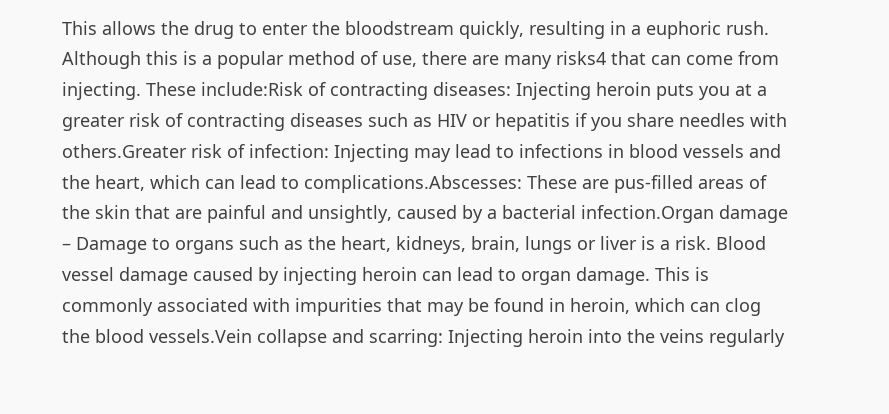This allows the drug to enter the bloodstream quickly, resulting in a euphoric rush. Although this is a popular method of use, there are many risks4 that can come from injecting. These include:Risk of contracting diseases: Injecting heroin puts you at a greater risk of contracting diseases such as HIV or hepatitis if you share needles with others.Greater risk of infection: Injecting may lead to infections in blood vessels and the heart, which can lead to complications.Abscesses: These are pus-filled areas of the skin that are painful and unsightly, caused by a bacterial infection.Organ damage – Damage to organs such as the heart, kidneys, brain, lungs or liver is a risk. Blood vessel damage caused by injecting heroin can lead to organ damage. This is commonly associated with impurities that may be found in heroin, which can clog the blood vessels.Vein collapse and scarring: Injecting heroin into the veins regularly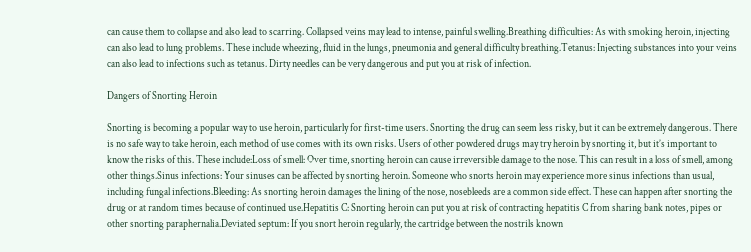can cause them to collapse and also lead to scarring. Collapsed veins may lead to intense, painful swelling.Breathing difficulties: As with smoking heroin, injecting can also lead to lung problems. These include wheezing, fluid in the lungs, pneumonia and general difficulty breathing.Tetanus: Injecting substances into your veins can also lead to infections such as tetanus. Dirty needles can be very dangerous and put you at risk of infection.

Dangers of Snorting Heroin

Snorting is becoming a popular way to use heroin, particularly for first-time users. Snorting the drug can seem less risky, but it can be extremely dangerous. There is no safe way to take heroin, each method of use comes with its own risks. Users of other powdered drugs may try heroin by snorting it, but it’s important to know the risks of this. These include:Loss of smell: Over time, snorting heroin can cause irreversible damage to the nose. This can result in a loss of smell, among other things.Sinus infections: Your sinuses can be affected by snorting heroin. Someone who snorts heroin may experience more sinus infections than usual, including fungal infections.Bleeding: As snorting heroin damages the lining of the nose, nosebleeds are a common side effect. These can happen after snorting the drug or at random times because of continued use.Hepatitis C: Snorting heroin can put you at risk of contracting hepatitis C from sharing bank notes, pipes or other snorting paraphernalia.Deviated septum: If you snort heroin regularly, the cartridge between the nostrils known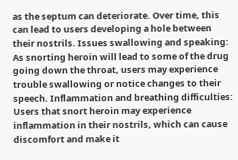as the septum can deteriorate. Over time, this can lead to users developing a hole between their nostrils. Issues swallowing and speaking: As snorting heroin will lead to some of the drug going down the throat, users may experience trouble swallowing or notice changes to their speech. Inflammation and breathing difficulties: Users that snort heroin may experience inflammation in their nostrils, which can cause discomfort and make it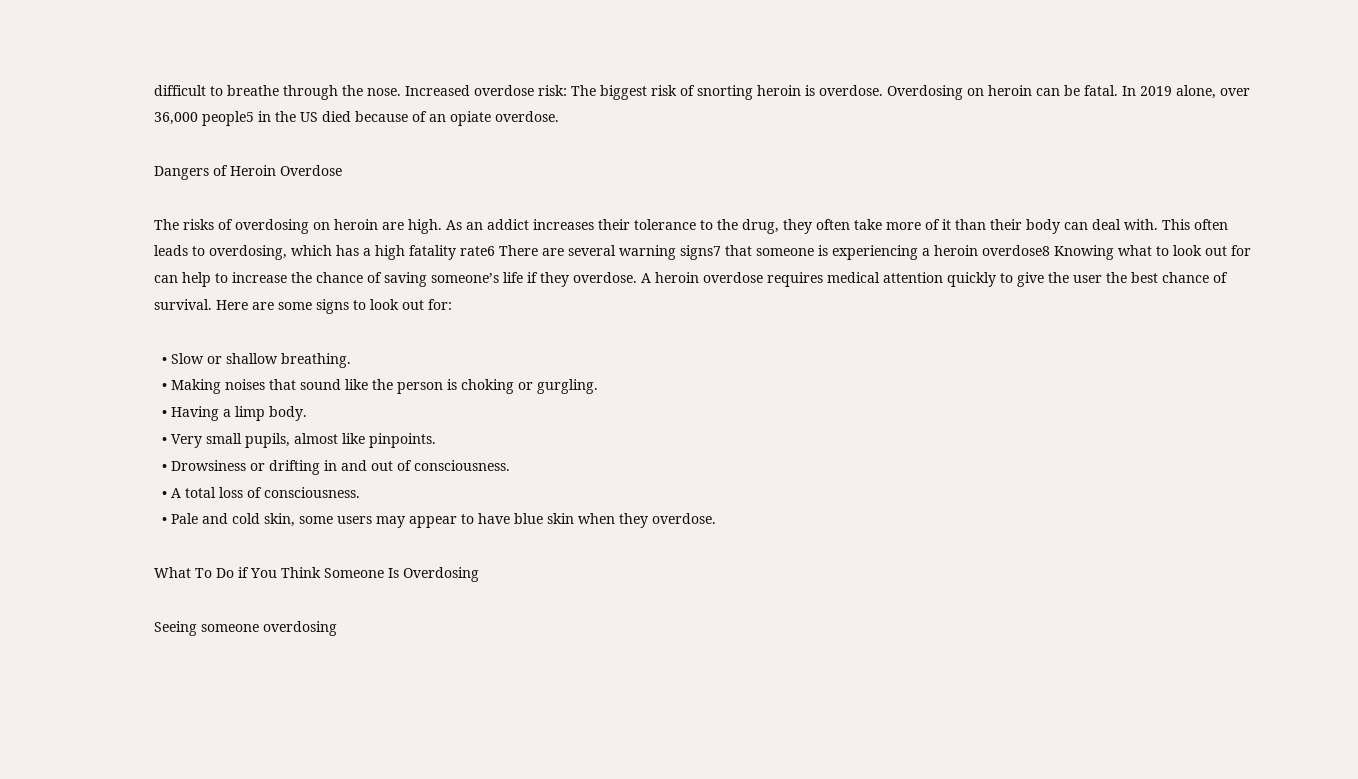difficult to breathe through the nose. Increased overdose risk: The biggest risk of snorting heroin is overdose. Overdosing on heroin can be fatal. In 2019 alone, over 36,000 people5 in the US died because of an opiate overdose.

Dangers of Heroin Overdose

The risks of overdosing on heroin are high. As an addict increases their tolerance to the drug, they often take more of it than their body can deal with. This often leads to overdosing, which has a high fatality rate6 There are several warning signs7 that someone is experiencing a heroin overdose8 Knowing what to look out for can help to increase the chance of saving someone’s life if they overdose. A heroin overdose requires medical attention quickly to give the user the best chance of survival. Here are some signs to look out for:

  • Slow or shallow breathing.
  • Making noises that sound like the person is choking or gurgling.
  • Having a limp body.
  • Very small pupils, almost like pinpoints.
  • Drowsiness or drifting in and out of consciousness.
  • A total loss of consciousness.
  • Pale and cold skin, some users may appear to have blue skin when they overdose.

What To Do if You Think Someone Is Overdosing

Seeing someone overdosing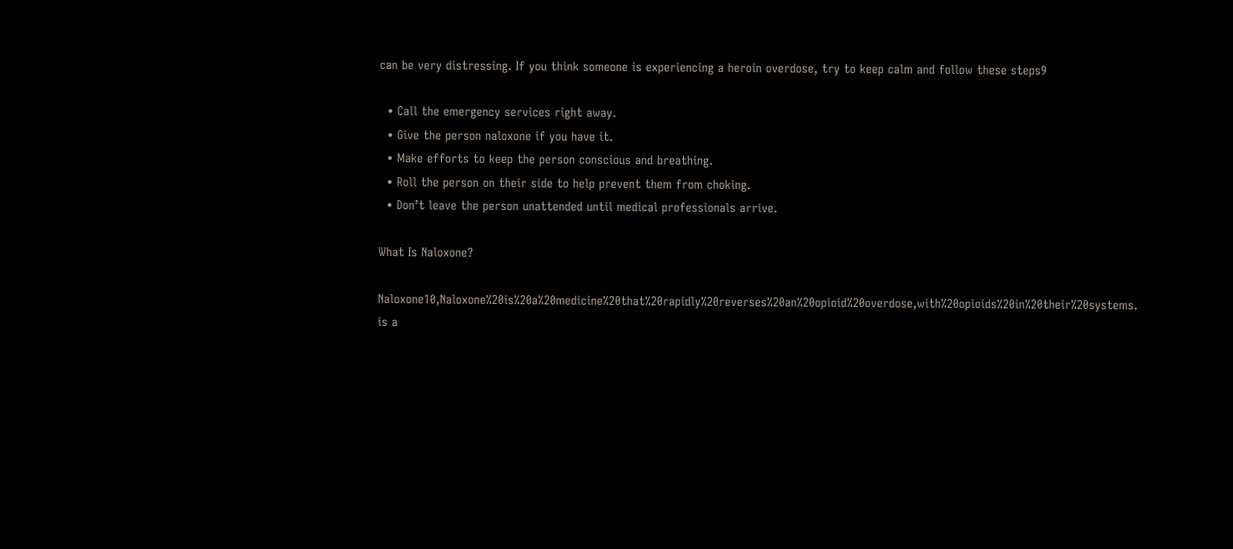can be very distressing. If you think someone is experiencing a heroin overdose, try to keep calm and follow these steps9

  • Call the emergency services right away.
  • Give the person naloxone if you have it.
  • Make efforts to keep the person conscious and breathing.
  • Roll the person on their side to help prevent them from choking.
  • Don’t leave the person unattended until medical professionals arrive.

What Is Naloxone?

Naloxone10,Naloxone%20is%20a%20medicine%20that%20rapidly%20reverses%20an%20opioid%20overdose,with%20opioids%20in%20their%20systems. is a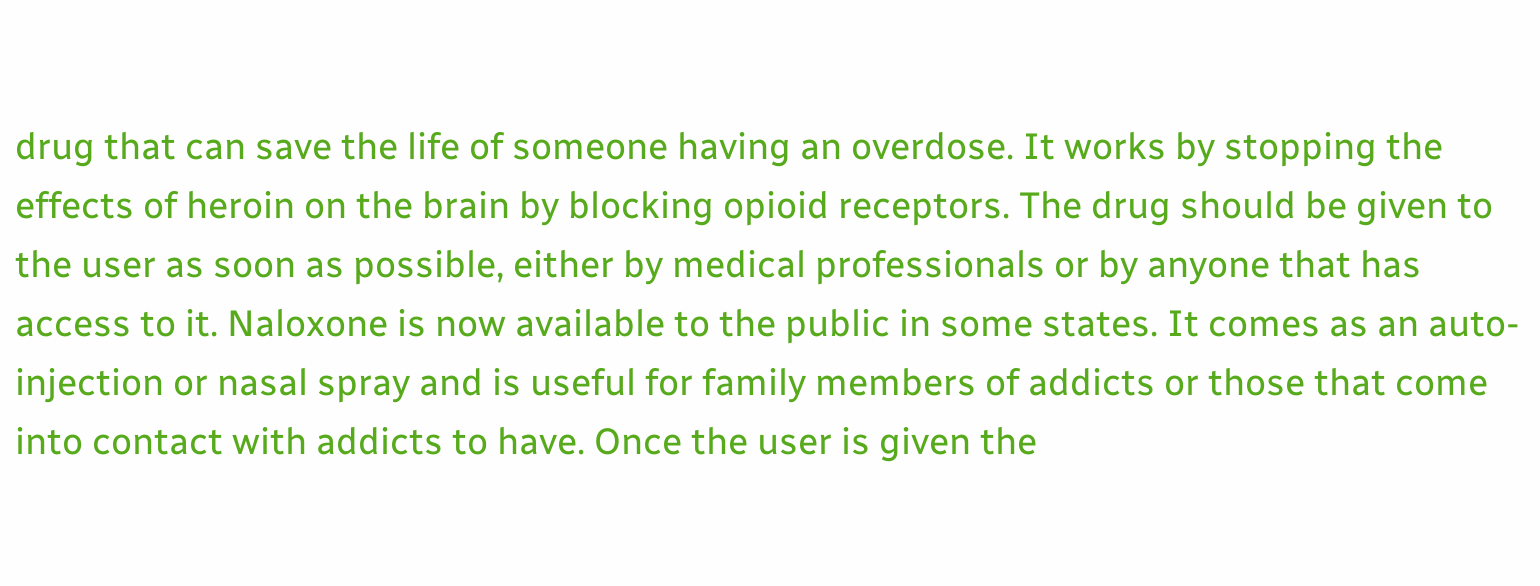drug that can save the life of someone having an overdose. It works by stopping the effects of heroin on the brain by blocking opioid receptors. The drug should be given to the user as soon as possible, either by medical professionals or by anyone that has access to it. Naloxone is now available to the public in some states. It comes as an auto-injection or nasal spray and is useful for family members of addicts or those that come into contact with addicts to have. Once the user is given the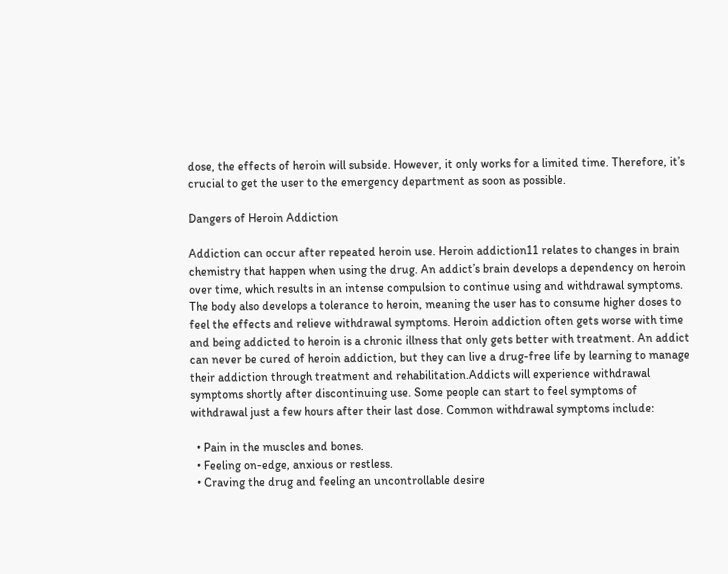dose, the effects of heroin will subside. However, it only works for a limited time. Therefore, it’s crucial to get the user to the emergency department as soon as possible.

Dangers of Heroin Addiction

Addiction can occur after repeated heroin use. Heroin addiction11 relates to changes in brain chemistry that happen when using the drug. An addict’s brain develops a dependency on heroin over time, which results in an intense compulsion to continue using and withdrawal symptoms. The body also develops a tolerance to heroin, meaning the user has to consume higher doses to feel the effects and relieve withdrawal symptoms. Heroin addiction often gets worse with time and being addicted to heroin is a chronic illness that only gets better with treatment. An addict can never be cured of heroin addiction, but they can live a drug-free life by learning to manage their addiction through treatment and rehabilitation.Addicts will experience withdrawal symptoms shortly after discontinuing use. Some people can start to feel symptoms of withdrawal just a few hours after their last dose. Common withdrawal symptoms include:

  • Pain in the muscles and bones.
  • Feeling on-edge, anxious or restless.
  • Craving the drug and feeling an uncontrollable desire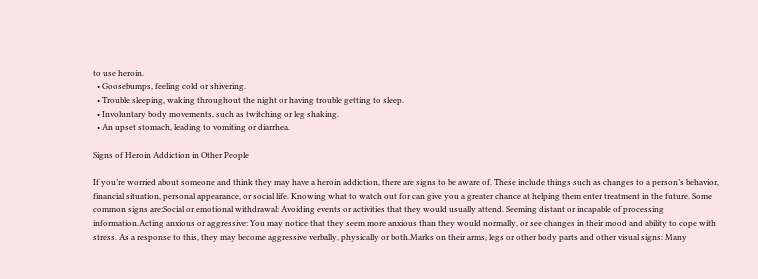to use heroin.
  • Goosebumps, feeling cold or shivering.
  • Trouble sleeping, waking throughout the night or having trouble getting to sleep.
  • Involuntary body movements, such as twitching or leg shaking.
  • An upset stomach, leading to vomiting or diarrhea.

Signs of Heroin Addiction in Other People

If you’re worried about someone and think they may have a heroin addiction, there are signs to be aware of. These include things such as changes to a person’s behavior, financial situation, personal appearance, or social life. Knowing what to watch out for can give you a greater chance at helping them enter treatment in the future. Some common signs are:Social or emotional withdrawal: Avoiding events or activities that they would usually attend. Seeming distant or incapable of processing information.Acting anxious or aggressive: You may notice that they seem more anxious than they would normally, or see changes in their mood and ability to cope with stress. As a response to this, they may become aggressive verbally, physically or both.Marks on their arms, legs or other body parts and other visual signs: Many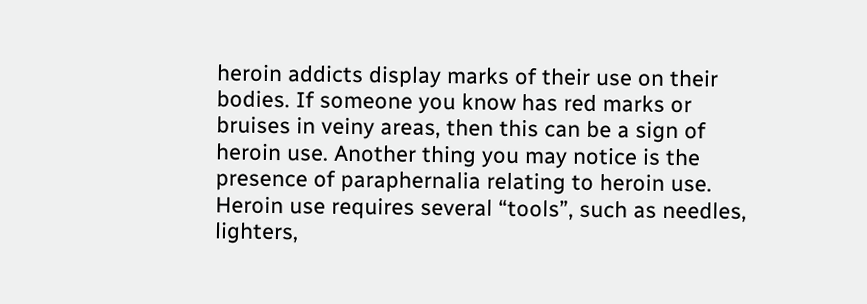heroin addicts display marks of their use on their bodies. If someone you know has red marks or bruises in veiny areas, then this can be a sign of heroin use. Another thing you may notice is the presence of paraphernalia relating to heroin use. Heroin use requires several “tools”, such as needles, lighters,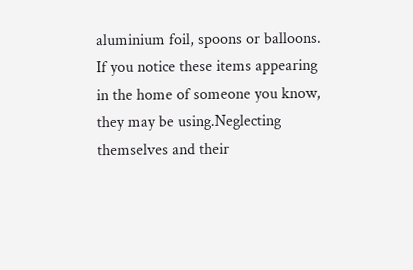aluminium foil, spoons or balloons. If you notice these items appearing in the home of someone you know, they may be using.Neglecting themselves and their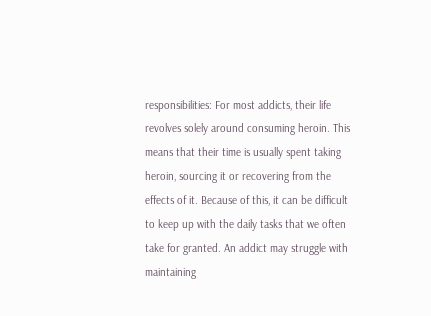responsibilities: For most addicts, their life revolves solely around consuming heroin. This means that their time is usually spent taking heroin, sourcing it or recovering from the effects of it. Because of this, it can be difficult to keep up with the daily tasks that we often take for granted. An addict may struggle with maintaining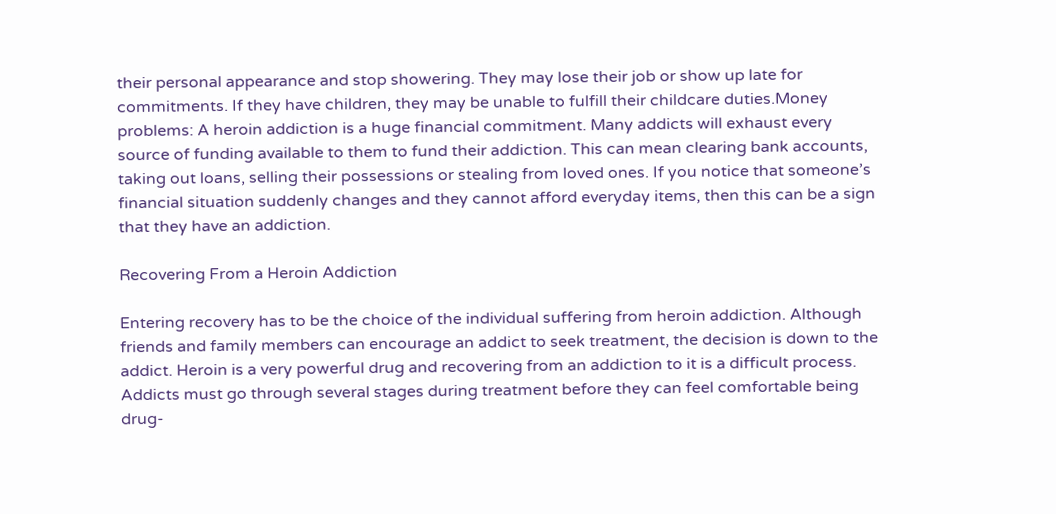their personal appearance and stop showering. They may lose their job or show up late for commitments. If they have children, they may be unable to fulfill their childcare duties.Money problems: A heroin addiction is a huge financial commitment. Many addicts will exhaust every source of funding available to them to fund their addiction. This can mean clearing bank accounts, taking out loans, selling their possessions or stealing from loved ones. If you notice that someone’s financial situation suddenly changes and they cannot afford everyday items, then this can be a sign that they have an addiction.

Recovering From a Heroin Addiction

Entering recovery has to be the choice of the individual suffering from heroin addiction. Although friends and family members can encourage an addict to seek treatment, the decision is down to the addict. Heroin is a very powerful drug and recovering from an addiction to it is a difficult process. Addicts must go through several stages during treatment before they can feel comfortable being drug-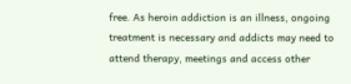free. As heroin addiction is an illness, ongoing treatment is necessary and addicts may need to attend therapy, meetings and access other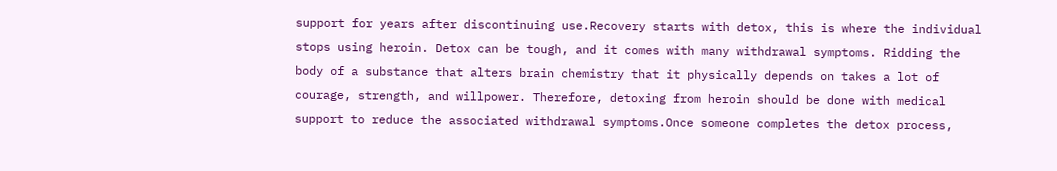support for years after discontinuing use.Recovery starts with detox, this is where the individual stops using heroin. Detox can be tough, and it comes with many withdrawal symptoms. Ridding the body of a substance that alters brain chemistry that it physically depends on takes a lot of courage, strength, and willpower. Therefore, detoxing from heroin should be done with medical support to reduce the associated withdrawal symptoms.Once someone completes the detox process,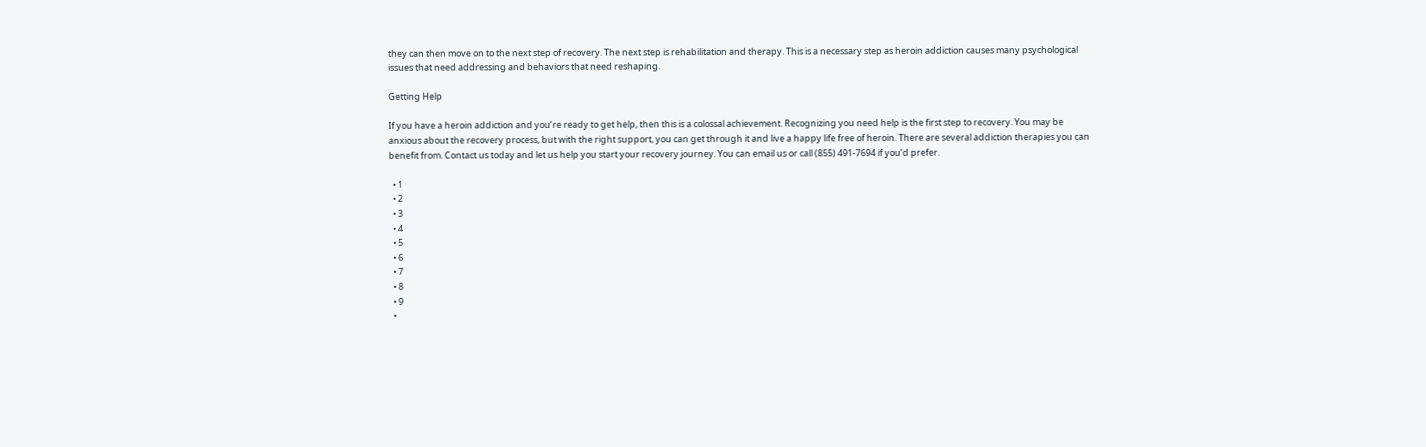they can then move on to the next step of recovery. The next step is rehabilitation and therapy. This is a necessary step as heroin addiction causes many psychological issues that need addressing and behaviors that need reshaping.

Getting Help

If you have a heroin addiction and you’re ready to get help, then this is a colossal achievement. Recognizing you need help is the first step to recovery. You may be anxious about the recovery process, but with the right support, you can get through it and live a happy life free of heroin. There are several addiction therapies you can benefit from. Contact us today and let us help you start your recovery journey. You can email us or call (855) 491-7694 if you’d prefer.

  • 1
  • 2
  • 3
  • 4
  • 5
  • 6
  • 7
  • 8
  • 9
  •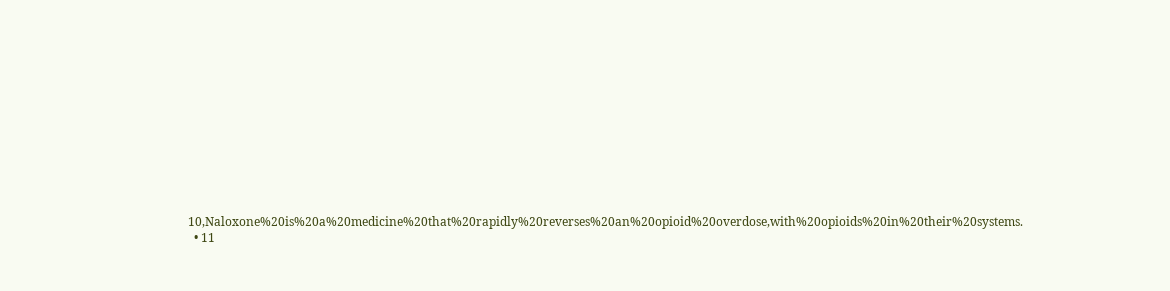10,Naloxone%20is%20a%20medicine%20that%20rapidly%20reverses%20an%20opioid%20overdose,with%20opioids%20in%20their%20systems.
  • 11